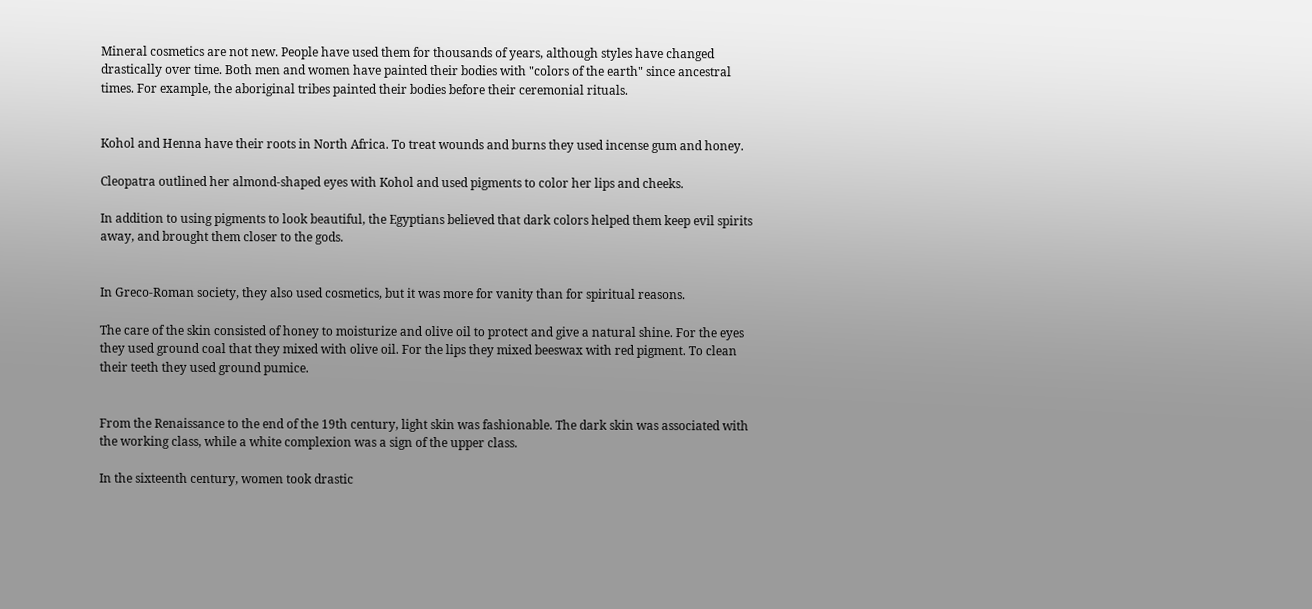Mineral cosmetics are not new. People have used them for thousands of years, although styles have changed drastically over time. Both men and women have painted their bodies with "colors of the earth" since ancestral times. For example, the aboriginal tribes painted their bodies before their ceremonial rituals.


Kohol and Henna have their roots in North Africa. To treat wounds and burns they used incense gum and honey.

Cleopatra outlined her almond-shaped eyes with Kohol and used pigments to color her lips and cheeks.

In addition to using pigments to look beautiful, the Egyptians believed that dark colors helped them keep evil spirits away, and brought them closer to the gods.


In Greco-Roman society, they also used cosmetics, but it was more for vanity than for spiritual reasons.

The care of the skin consisted of honey to moisturize and olive oil to protect and give a natural shine. For the eyes they used ground coal that they mixed with olive oil. For the lips they mixed beeswax with red pigment. To clean their teeth they used ground pumice.


From the Renaissance to the end of the 19th century, light skin was fashionable. The dark skin was associated with the working class, while a white complexion was a sign of the upper class.

In the sixteenth century, women took drastic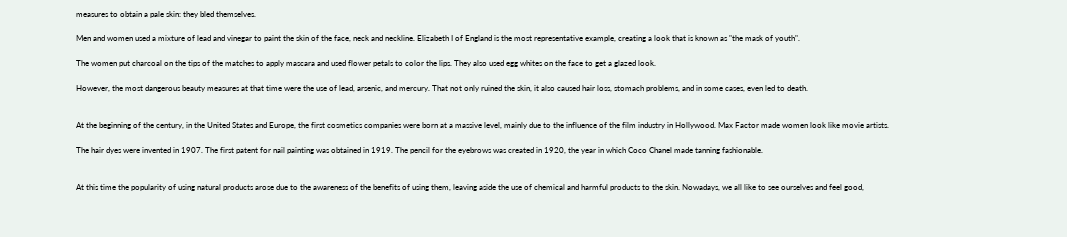measures to obtain a pale skin: they bled themselves.

Men and women used a mixture of lead and vinegar to paint the skin of the face, neck and neckline. Elizabeth I of England is the most representative example, creating a look that is known as "the mask of youth".

The women put charcoal on the tips of the matches to apply mascara and used flower petals to color the lips. They also used egg whites on the face to get a glazed look.

However, the most dangerous beauty measures at that time were the use of lead, arsenic, and mercury. That not only ruined the skin, it also caused hair loss, stomach problems, and in some cases, even led to death.


At the beginning of the century, in the United States and Europe, the first cosmetics companies were born at a massive level, mainly due to the influence of the film industry in Hollywood. Max Factor made women look like movie artists.

The hair dyes were invented in 1907. The first patent for nail painting was obtained in 1919. The pencil for the eyebrows was created in 1920, the year in which Coco Chanel made tanning fashionable.


At this time the popularity of using natural products arose due to the awareness of the benefits of using them, leaving aside the use of chemical and harmful products to the skin. Nowadays, we all like to see ourselves and feel good,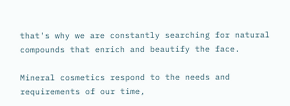that's why we are constantly searching for natural compounds that enrich and beautify the face.

Mineral cosmetics respond to the needs and requirements of our time,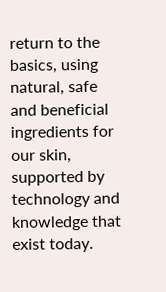return to the basics, using natural, safe and beneficial ingredients for our skin, supported by technology and knowledge that exist today.